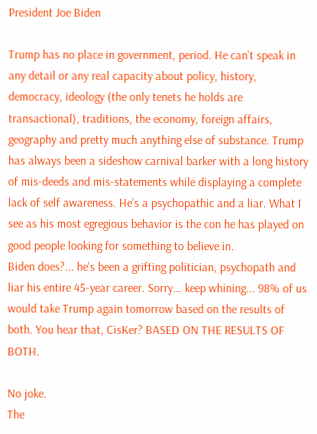President Joe Biden

Trump has no place in government, period. He can’t speak in any detail or any real capacity about policy, history, democracy, ideology (the only tenets he holds are transactional), traditions, the economy, foreign affairs, geography and pretty much anything else of substance. Trump has always been a sideshow carnival barker with a long history of mis-deeds and mis-statements while displaying a complete lack of self awareness. He’s a psychopathic and a liar. What I see as his most egregious behavior is the con he has played on good people looking for something to believe in.
Biden does?... he's been a grifting politician, psychopath and liar his entire 45-year career. Sorry... keep whining... 98% of us would take Trump again tomorrow based on the results of both. You hear that, CisKer? BASED ON THE RESULTS OF BOTH.

No joke.
The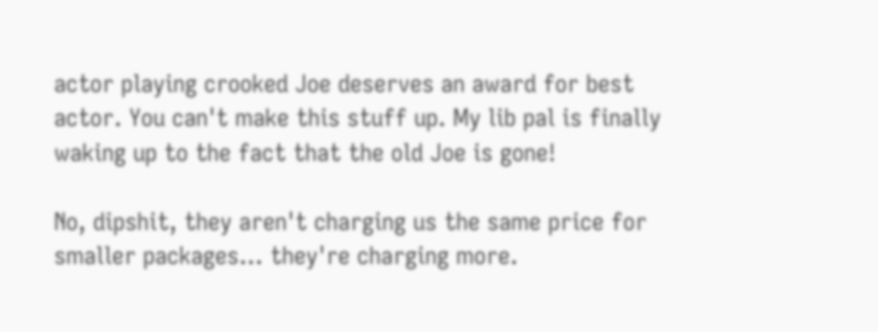actor playing crooked Joe deserves an award for best actor. You can't make this stuff up. My lib pal is finally waking up to the fact that the old Joe is gone!

No, dipshit, they aren't charging us the same price for smaller packages... they're charging more.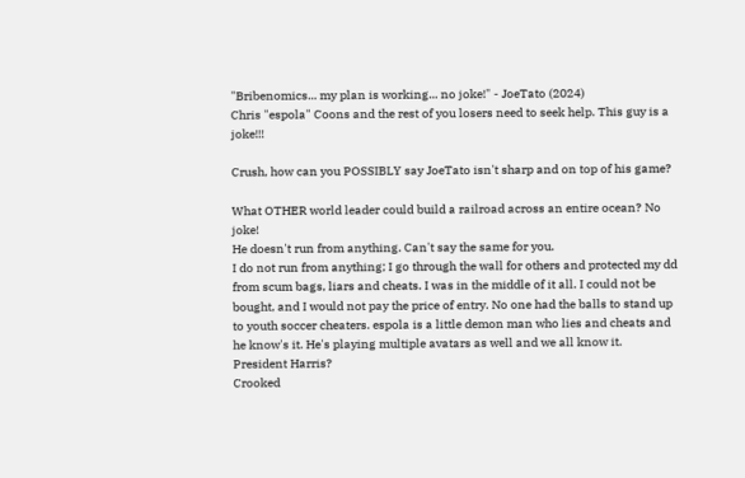"Bribenomics... my plan is working... no joke!" - JoeTato (2024)
Chris "espola" Coons and the rest of you losers need to seek help. This guy is a joke!!!

Crush, how can you POSSIBLY say JoeTato isn't sharp and on top of his game?

What OTHER world leader could build a railroad across an entire ocean? No joke!
He doesn't run from anything. Can't say the same for you.
I do not run from anything; I go through the wall for others and protected my dd from scum bags, liars and cheats. I was in the middle of it all. I could not be bought, and I would not pay the price of entry. No one had the balls to stand up to youth soccer cheaters. espola is a little demon man who lies and cheats and he know's it. He's playing multiple avatars as well and we all know it.
President Harris?
Crooked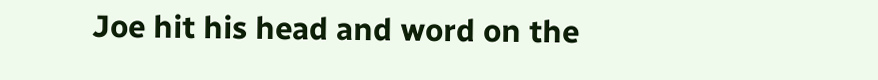Joe hit his head and word on the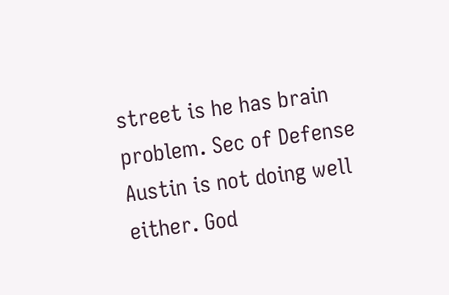street is he has brain problem. Sec of Defense Austin is not doing well either. God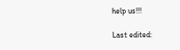help us!!!

Last edited: